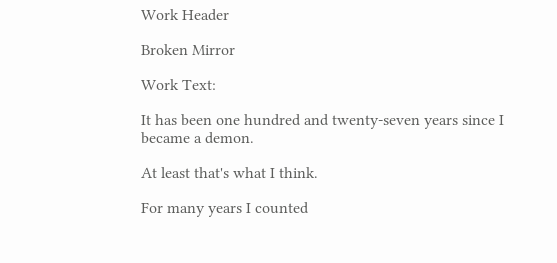Work Header

Broken Mirror

Work Text:

It has been one hundred and twenty-seven years since I became a demon.

At least that's what I think.

For many years I counted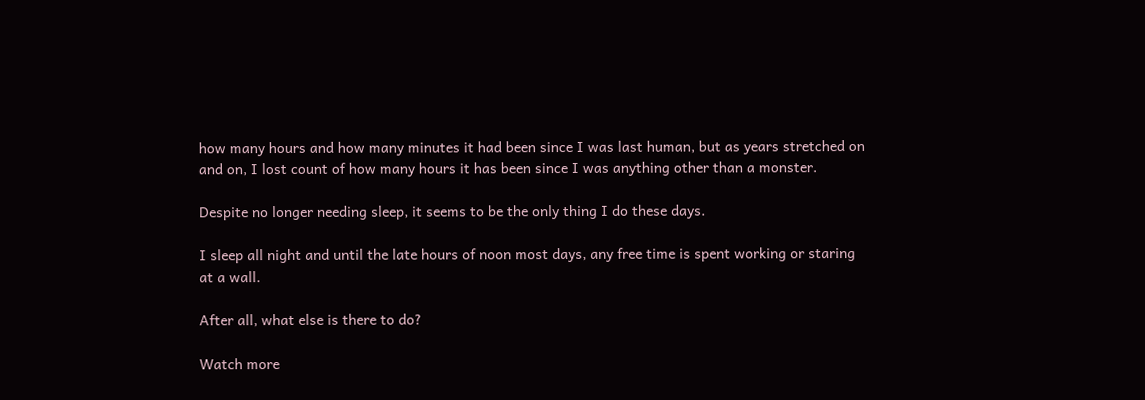how many hours and how many minutes it had been since I was last human, but as years stretched on and on, I lost count of how many hours it has been since I was anything other than a monster.

Despite no longer needing sleep, it seems to be the only thing I do these days.

I sleep all night and until the late hours of noon most days, any free time is spent working or staring at a wall.

After all, what else is there to do?

Watch more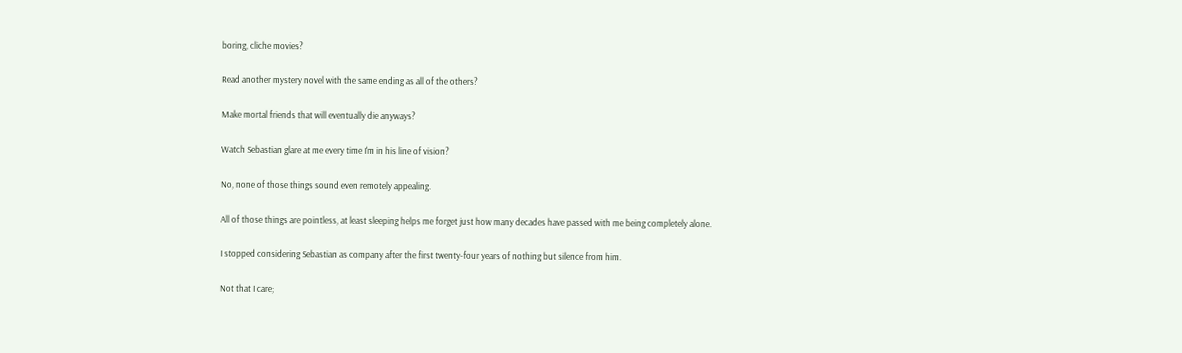boring, cliche movies?

Read another mystery novel with the same ending as all of the others?

Make mortal friends that will eventually die anyways?

Watch Sebastian glare at me every time I'm in his line of vision?

No, none of those things sound even remotely appealing.

All of those things are pointless, at least sleeping helps me forget just how many decades have passed with me being completely alone.

I stopped considering Sebastian as company after the first twenty-four years of nothing but silence from him.

Not that I care;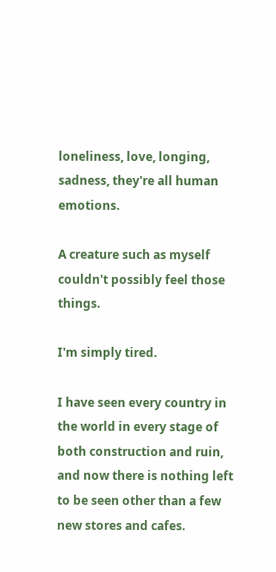loneliness, love, longing, sadness, they're all human emotions.

A creature such as myself couldn't possibly feel those things.

I'm simply tired.

I have seen every country in the world in every stage of both construction and ruin, and now there is nothing left to be seen other than a few new stores and cafes.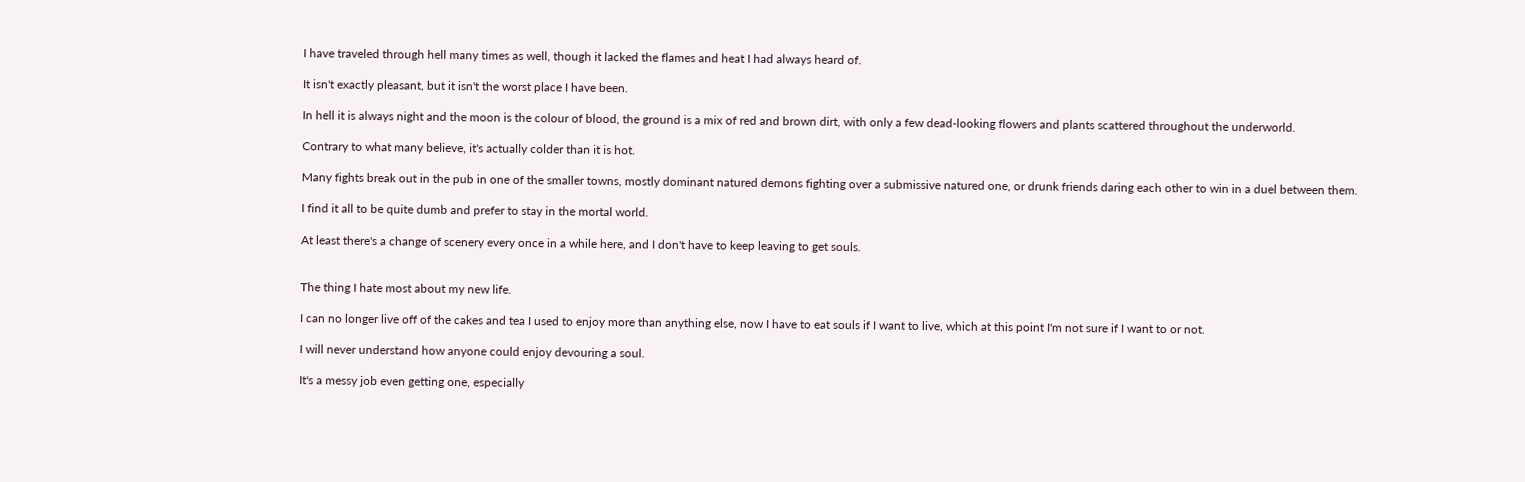I have traveled through hell many times as well, though it lacked the flames and heat I had always heard of.

It isn't exactly pleasant, but it isn't the worst place I have been.

In hell it is always night and the moon is the colour of blood, the ground is a mix of red and brown dirt, with only a few dead-looking flowers and plants scattered throughout the underworld.

Contrary to what many believe, it's actually colder than it is hot.

Many fights break out in the pub in one of the smaller towns, mostly dominant natured demons fighting over a submissive natured one, or drunk friends daring each other to win in a duel between them.

I find it all to be quite dumb and prefer to stay in the mortal world.

At least there's a change of scenery every once in a while here, and I don't have to keep leaving to get souls.


The thing I hate most about my new life.

I can no longer live off of the cakes and tea I used to enjoy more than anything else, now I have to eat souls if I want to live, which at this point I'm not sure if I want to or not.

I will never understand how anyone could enjoy devouring a soul.

It's a messy job even getting one, especially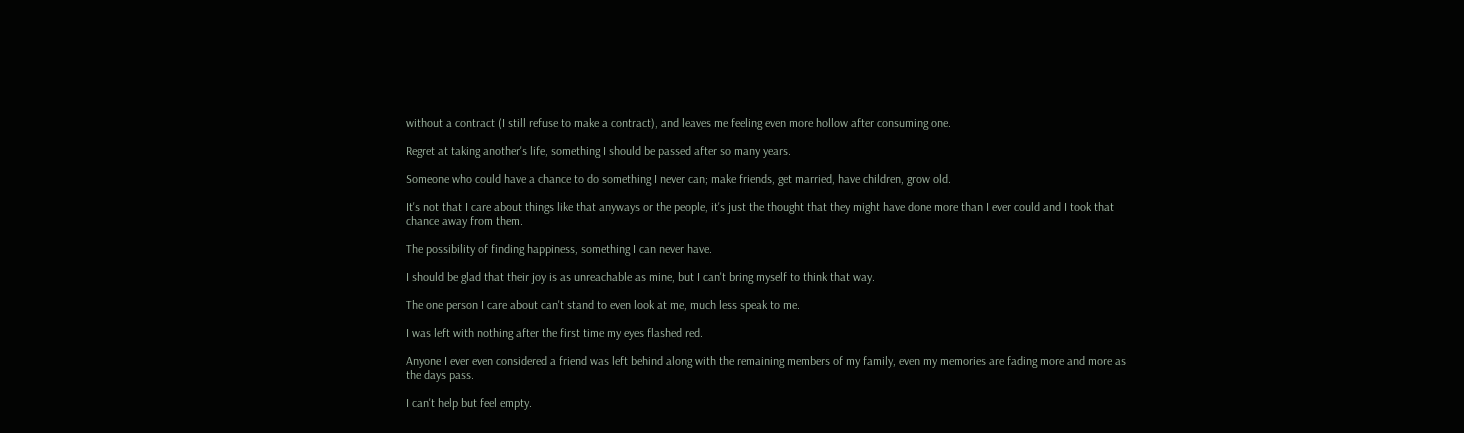without a contract (I still refuse to make a contract), and leaves me feeling even more hollow after consuming one.

Regret at taking another's life, something I should be passed after so many years.

Someone who could have a chance to do something I never can; make friends, get married, have children, grow old.

It's not that I care about things like that anyways or the people, it's just the thought that they might have done more than I ever could and I took that chance away from them.

The possibility of finding happiness, something I can never have.

I should be glad that their joy is as unreachable as mine, but I can't bring myself to think that way.

The one person I care about can't stand to even look at me, much less speak to me.

I was left with nothing after the first time my eyes flashed red.

Anyone I ever even considered a friend was left behind along with the remaining members of my family, even my memories are fading more and more as the days pass.

I can't help but feel empty.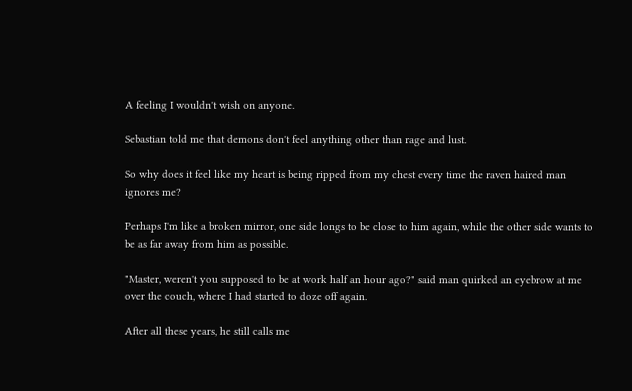A feeling I wouldn't wish on anyone.

Sebastian told me that demons don't feel anything other than rage and lust.

So why does it feel like my heart is being ripped from my chest every time the raven haired man ignores me?

Perhaps I'm like a broken mirror, one side longs to be close to him again, while the other side wants to be as far away from him as possible.

"Master, weren't you supposed to be at work half an hour ago?" said man quirked an eyebrow at me over the couch, where I had started to doze off again.

After all these years, he still calls me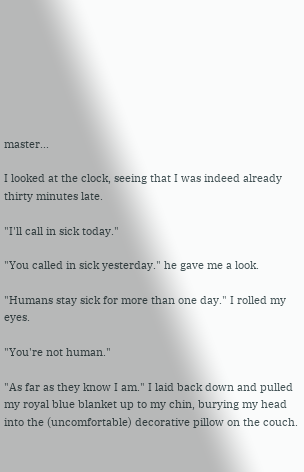master...

I looked at the clock, seeing that I was indeed already thirty minutes late.

"I'll call in sick today."

"You called in sick yesterday." he gave me a look.

"Humans stay sick for more than one day." I rolled my eyes.

"You're not human."

"As far as they know I am." I laid back down and pulled my royal blue blanket up to my chin, burying my head into the (uncomfortable) decorative pillow on the couch.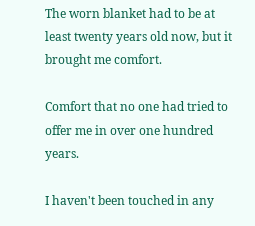The worn blanket had to be at least twenty years old now, but it brought me comfort.

Comfort that no one had tried to offer me in over one hundred years.

I haven't been touched in any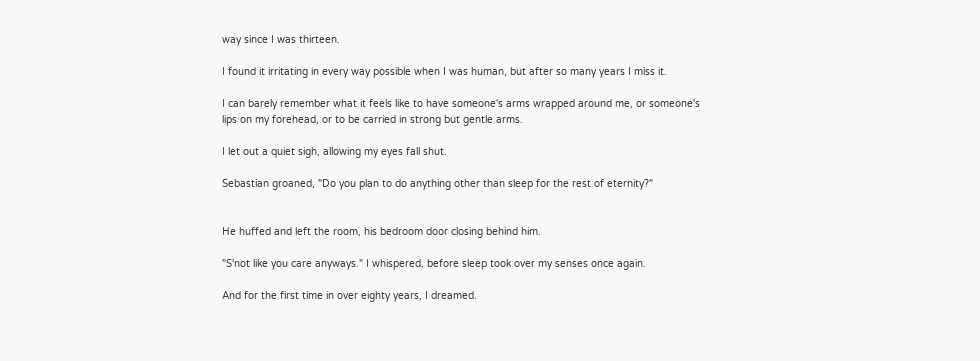way since I was thirteen.

I found it irritating in every way possible when I was human, but after so many years I miss it.

I can barely remember what it feels like to have someone's arms wrapped around me, or someone's lips on my forehead, or to be carried in strong but gentle arms.

I let out a quiet sigh, allowing my eyes fall shut.

Sebastian groaned, "Do you plan to do anything other than sleep for the rest of eternity?"


He huffed and left the room, his bedroom door closing behind him.

"S'not like you care anyways." I whispered, before sleep took over my senses once again.

And for the first time in over eighty years, I dreamed.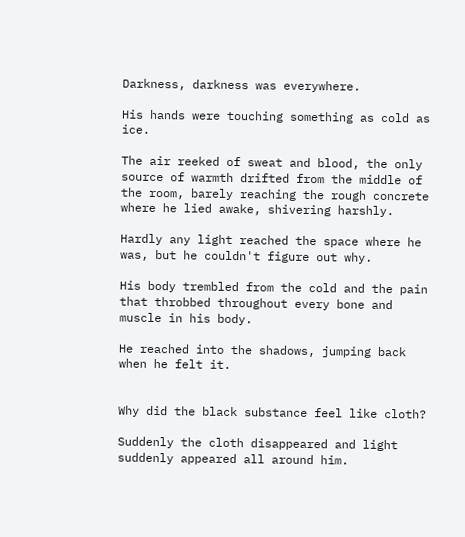Darkness, darkness was everywhere.

His hands were touching something as cold as ice.

The air reeked of sweat and blood, the only source of warmth drifted from the middle of the room, barely reaching the rough concrete where he lied awake, shivering harshly.

Hardly any light reached the space where he was, but he couldn't figure out why.

His body trembled from the cold and the pain that throbbed throughout every bone and muscle in his body.

He reached into the shadows, jumping back when he felt it.


Why did the black substance feel like cloth?

Suddenly the cloth disappeared and light suddenly appeared all around him.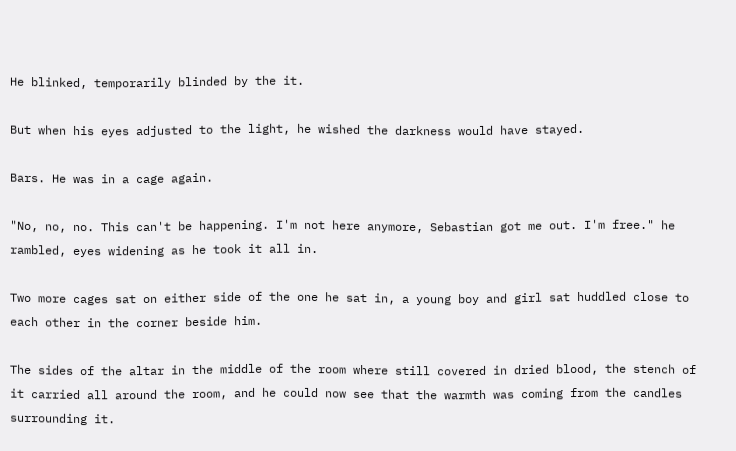He blinked, temporarily blinded by the it.

But when his eyes adjusted to the light, he wished the darkness would have stayed.

Bars. He was in a cage again.

"No, no, no. This can't be happening. I'm not here anymore, Sebastian got me out. I'm free." he rambled, eyes widening as he took it all in.

Two more cages sat on either side of the one he sat in, a young boy and girl sat huddled close to each other in the corner beside him.

The sides of the altar in the middle of the room where still covered in dried blood, the stench of it carried all around the room, and he could now see that the warmth was coming from the candles surrounding it.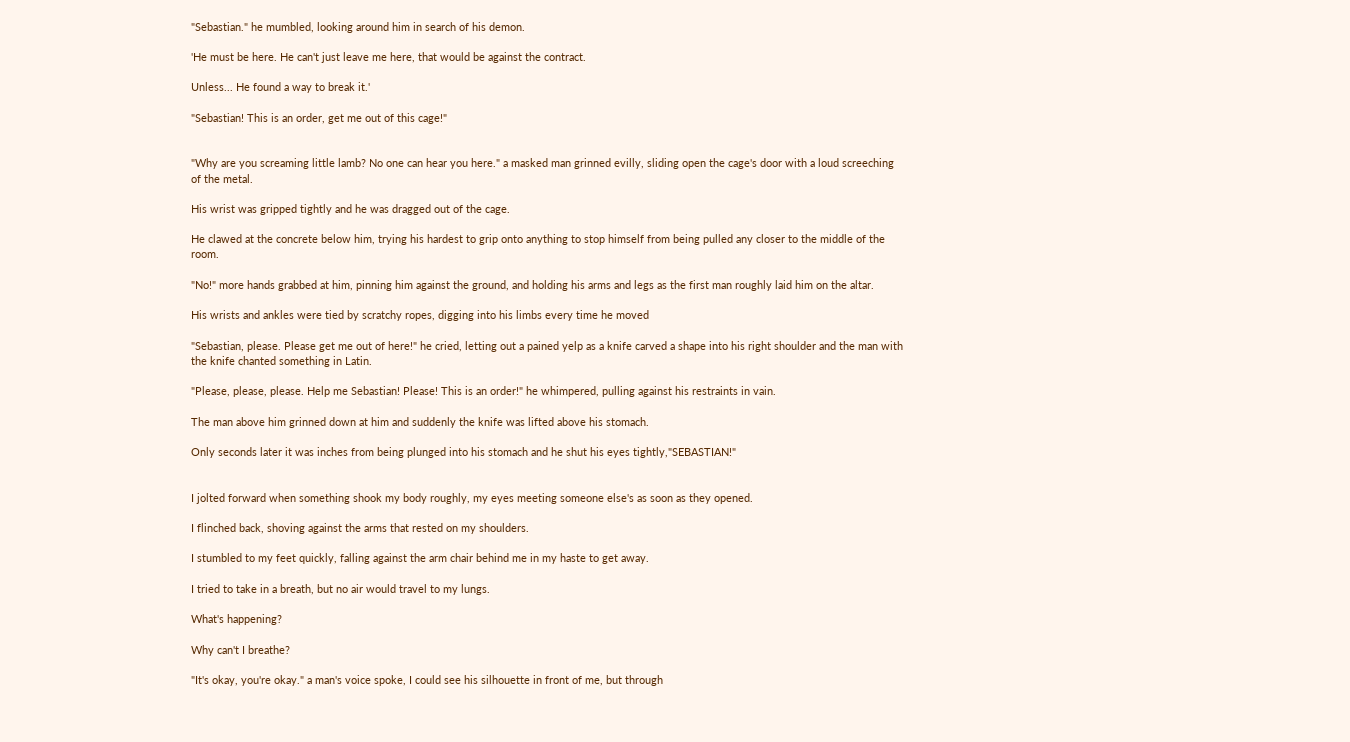"Sebastian." he mumbled, looking around him in search of his demon.

'He must be here. He can't just leave me here, that would be against the contract.

Unless... He found a way to break it.'

"Sebastian! This is an order, get me out of this cage!"


"Why are you screaming little lamb? No one can hear you here." a masked man grinned evilly, sliding open the cage's door with a loud screeching of the metal.

His wrist was gripped tightly and he was dragged out of the cage.

He clawed at the concrete below him, trying his hardest to grip onto anything to stop himself from being pulled any closer to the middle of the room.

"No!" more hands grabbed at him, pinning him against the ground, and holding his arms and legs as the first man roughly laid him on the altar.

His wrists and ankles were tied by scratchy ropes, digging into his limbs every time he moved

"Sebastian, please. Please get me out of here!" he cried, letting out a pained yelp as a knife carved a shape into his right shoulder and the man with the knife chanted something in Latin.

"Please, please, please. Help me Sebastian! Please! This is an order!" he whimpered, pulling against his restraints in vain.

The man above him grinned down at him and suddenly the knife was lifted above his stomach.

Only seconds later it was inches from being plunged into his stomach and he shut his eyes tightly,"SEBASTIAN!"


I jolted forward when something shook my body roughly, my eyes meeting someone else's as soon as they opened.

I flinched back, shoving against the arms that rested on my shoulders.

I stumbled to my feet quickly, falling against the arm chair behind me in my haste to get away.

I tried to take in a breath, but no air would travel to my lungs.

What's happening?

Why can't I breathe?

"It's okay, you're okay." a man's voice spoke, I could see his silhouette in front of me, but through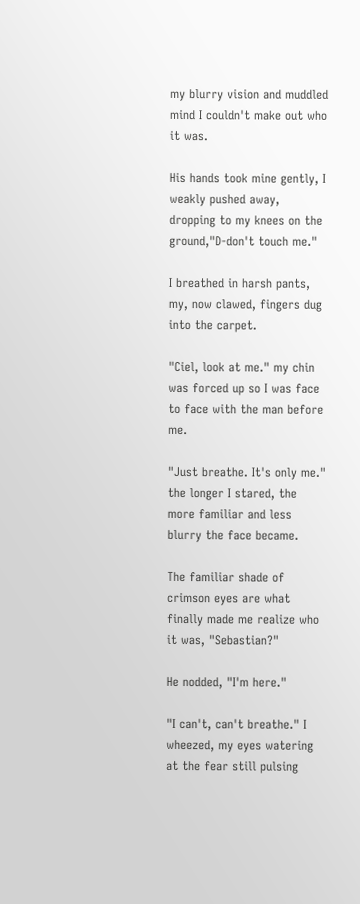my blurry vision and muddled mind I couldn't make out who it was.

His hands took mine gently, I weakly pushed away, dropping to my knees on the ground,"D-don't touch me."

I breathed in harsh pants, my, now clawed, fingers dug into the carpet.

"Ciel, look at me." my chin was forced up so I was face to face with the man before me.

"Just breathe. It's only me." the longer I stared, the more familiar and less blurry the face became.

The familiar shade of crimson eyes are what finally made me realize who it was, "Sebastian?"

He nodded, "I'm here."

"I can't, can't breathe." I wheezed, my eyes watering at the fear still pulsing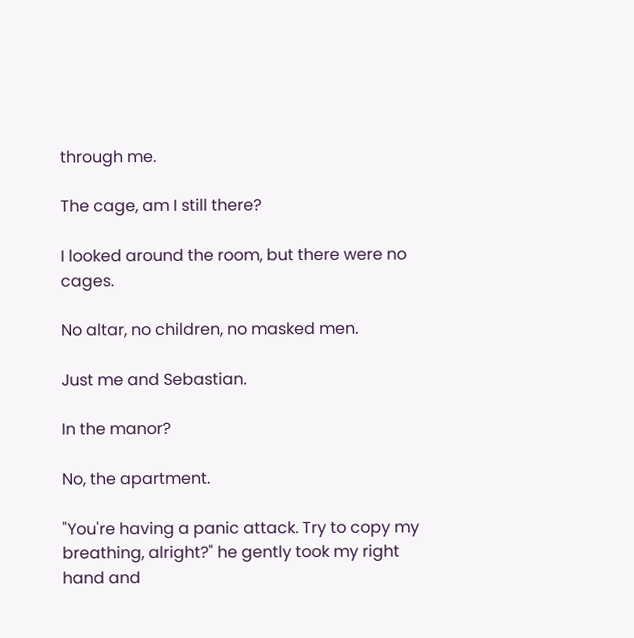through me.

The cage, am I still there?

I looked around the room, but there were no cages.

No altar, no children, no masked men.

Just me and Sebastian.

In the manor?

No, the apartment.

"You're having a panic attack. Try to copy my breathing, alright?" he gently took my right hand and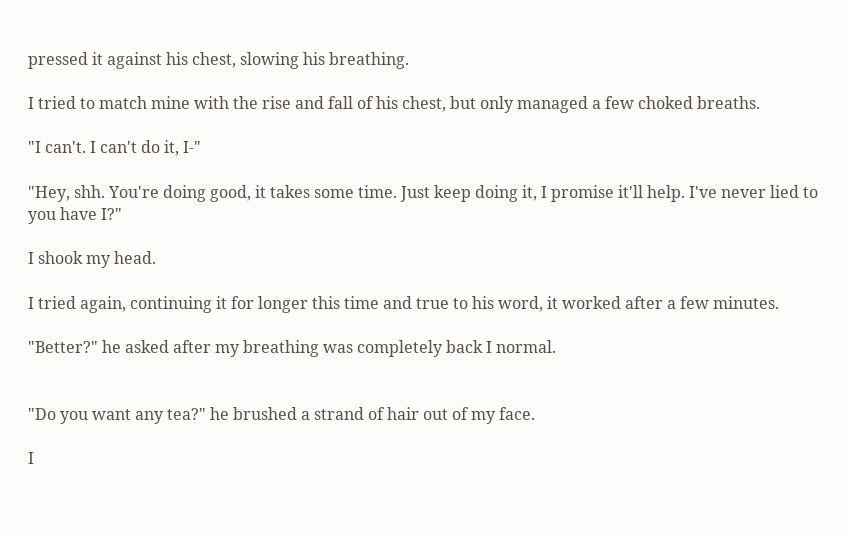pressed it against his chest, slowing his breathing.

I tried to match mine with the rise and fall of his chest, but only managed a few choked breaths.

"I can't. I can't do it, I-"

"Hey, shh. You're doing good, it takes some time. Just keep doing it, I promise it'll help. I've never lied to you have I?"

I shook my head.

I tried again, continuing it for longer this time and true to his word, it worked after a few minutes.

"Better?" he asked after my breathing was completely back I normal.


"Do you want any tea?" he brushed a strand of hair out of my face.

I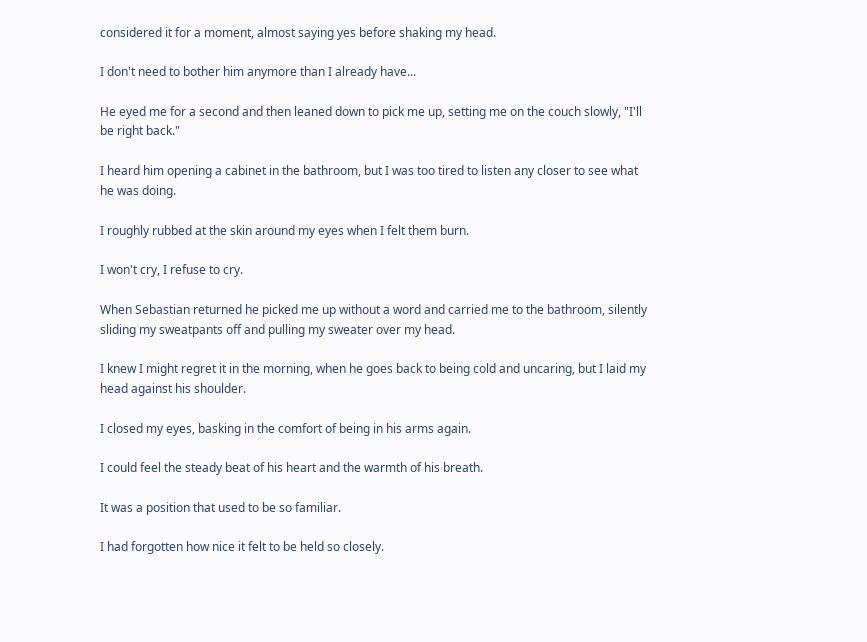considered it for a moment, almost saying yes before shaking my head.

I don't need to bother him anymore than I already have...

He eyed me for a second and then leaned down to pick me up, setting me on the couch slowly, "I'll be right back."

I heard him opening a cabinet in the bathroom, but I was too tired to listen any closer to see what he was doing.

I roughly rubbed at the skin around my eyes when I felt them burn.

I won't cry, I refuse to cry.

When Sebastian returned he picked me up without a word and carried me to the bathroom, silently sliding my sweatpants off and pulling my sweater over my head.

I knew I might regret it in the morning, when he goes back to being cold and uncaring, but I laid my head against his shoulder.

I closed my eyes, basking in the comfort of being in his arms again.

I could feel the steady beat of his heart and the warmth of his breath.

It was a position that used to be so familiar.

I had forgotten how nice it felt to be held so closely.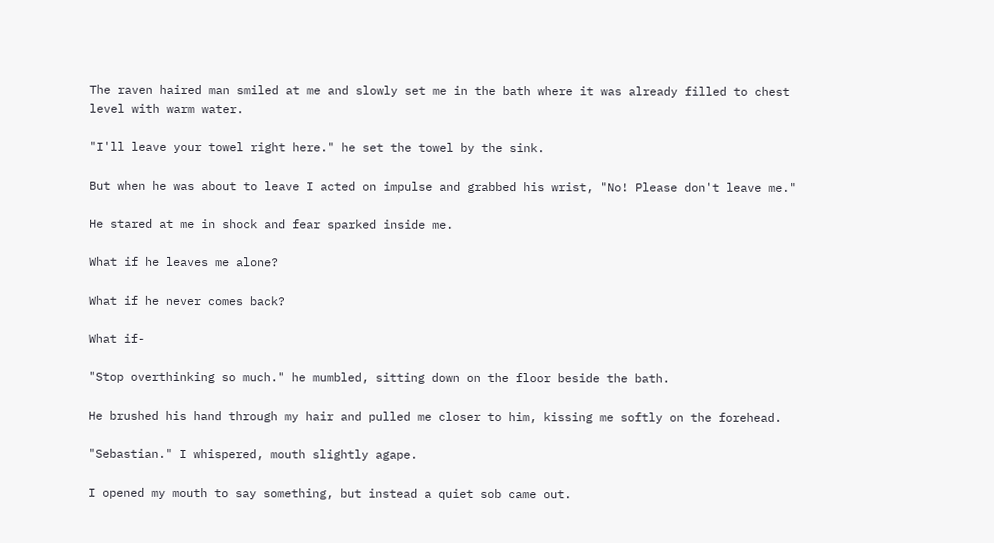The raven haired man smiled at me and slowly set me in the bath where it was already filled to chest level with warm water.

"I'll leave your towel right here." he set the towel by the sink.

But when he was about to leave I acted on impulse and grabbed his wrist, "No! Please don't leave me."

He stared at me in shock and fear sparked inside me.

What if he leaves me alone?

What if he never comes back?

What if-

"Stop overthinking so much." he mumbled, sitting down on the floor beside the bath.

He brushed his hand through my hair and pulled me closer to him, kissing me softly on the forehead.

"Sebastian." I whispered, mouth slightly agape.

I opened my mouth to say something, but instead a quiet sob came out.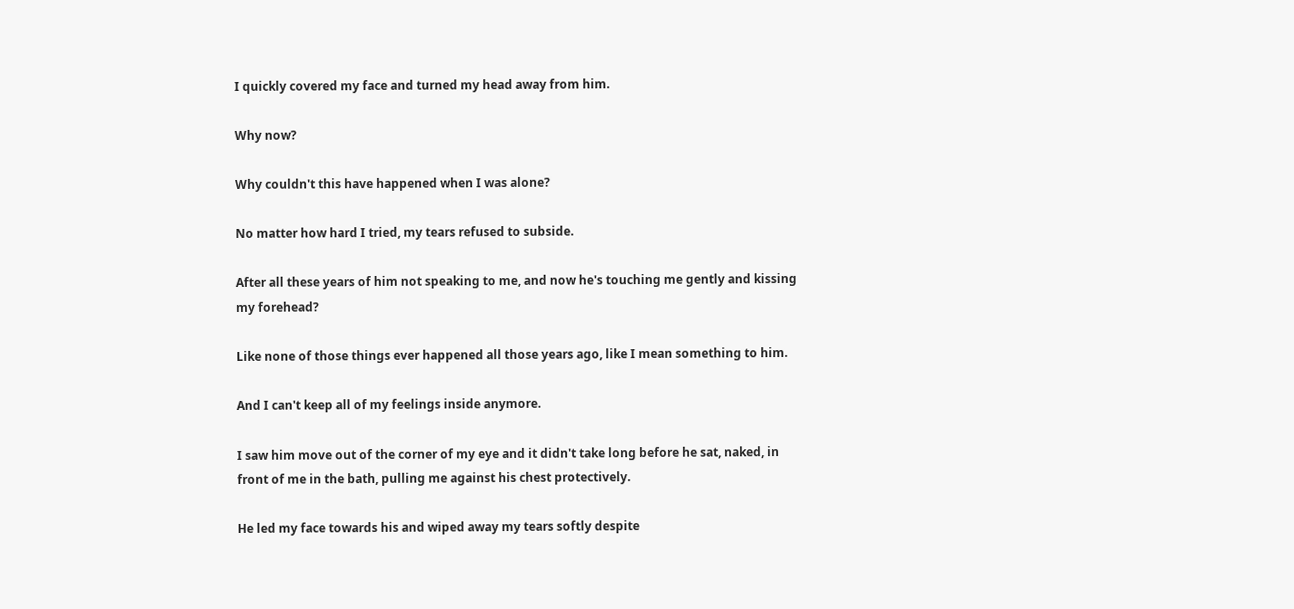I quickly covered my face and turned my head away from him.

Why now?

Why couldn't this have happened when I was alone?

No matter how hard I tried, my tears refused to subside.

After all these years of him not speaking to me, and now he's touching me gently and kissing my forehead?

Like none of those things ever happened all those years ago, like I mean something to him.

And I can't keep all of my feelings inside anymore.

I saw him move out of the corner of my eye and it didn't take long before he sat, naked, in front of me in the bath, pulling me against his chest protectively.

He led my face towards his and wiped away my tears softly despite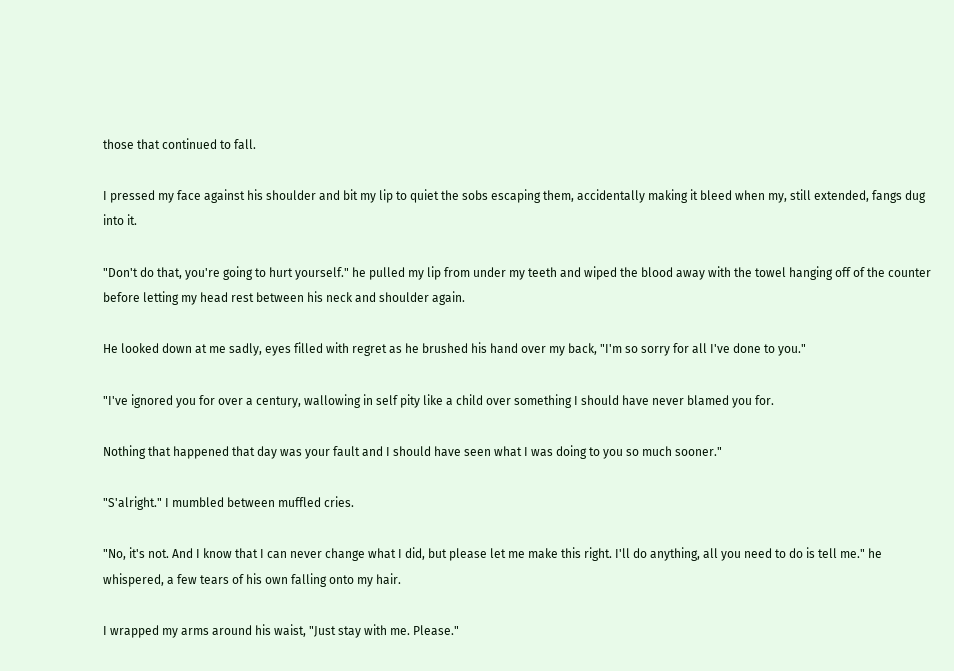those that continued to fall.

I pressed my face against his shoulder and bit my lip to quiet the sobs escaping them, accidentally making it bleed when my, still extended, fangs dug into it.

"Don't do that, you're going to hurt yourself." he pulled my lip from under my teeth and wiped the blood away with the towel hanging off of the counter before letting my head rest between his neck and shoulder again.

He looked down at me sadly, eyes filled with regret as he brushed his hand over my back, "I'm so sorry for all I've done to you."

"I've ignored you for over a century, wallowing in self pity like a child over something I should have never blamed you for.

Nothing that happened that day was your fault and I should have seen what I was doing to you so much sooner."

"S'alright." I mumbled between muffled cries.

"No, it's not. And I know that I can never change what I did, but please let me make this right. I'll do anything, all you need to do is tell me." he whispered, a few tears of his own falling onto my hair.

I wrapped my arms around his waist, "Just stay with me. Please."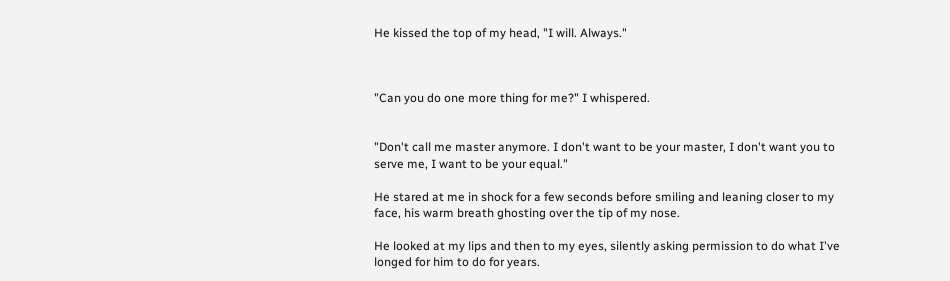He kissed the top of my head, "I will. Always."



"Can you do one more thing for me?" I whispered.


"Don't call me master anymore. I don't want to be your master, I don't want you to serve me, I want to be your equal."

He stared at me in shock for a few seconds before smiling and leaning closer to my face, his warm breath ghosting over the tip of my nose.

He looked at my lips and then to my eyes, silently asking permission to do what I've longed for him to do for years.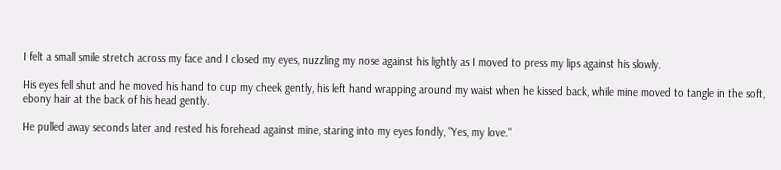I felt a small smile stretch across my face and I closed my eyes, nuzzling my nose against his lightly as I moved to press my lips against his slowly.

His eyes fell shut and he moved his hand to cup my cheek gently, his left hand wrapping around my waist when he kissed back, while mine moved to tangle in the soft, ebony hair at the back of his head gently.

He pulled away seconds later and rested his forehead against mine, staring into my eyes fondly, "Yes, my love."